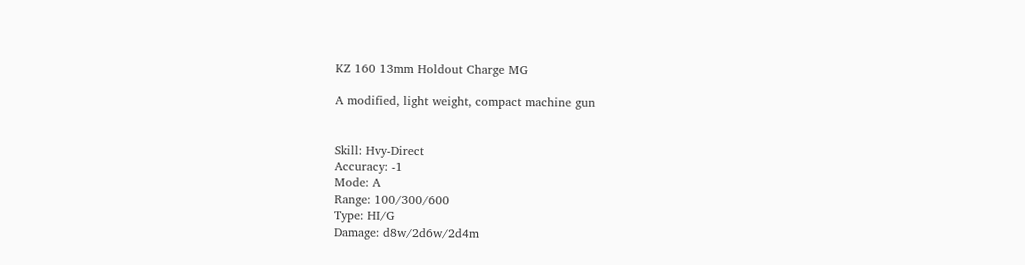KZ 160 13mm Holdout Charge MG

A modified, light weight, compact machine gun


Skill: Hvy-Direct
Accuracy: -1
Mode: A
Range: 100/300/600
Type: HI/G
Damage: d8w/2d6w/2d4m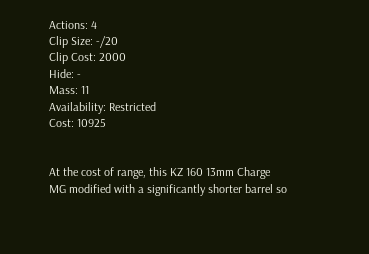Actions: 4
Clip Size: -/20
Clip Cost: 2000
Hide: -
Mass: 11
Availability: Restricted
Cost: 10925


At the cost of range, this KZ 160 13mm Charge MG modified with a significantly shorter barrel so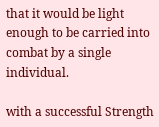that it would be light enough to be carried into combat by a single individual.

with a successful Strength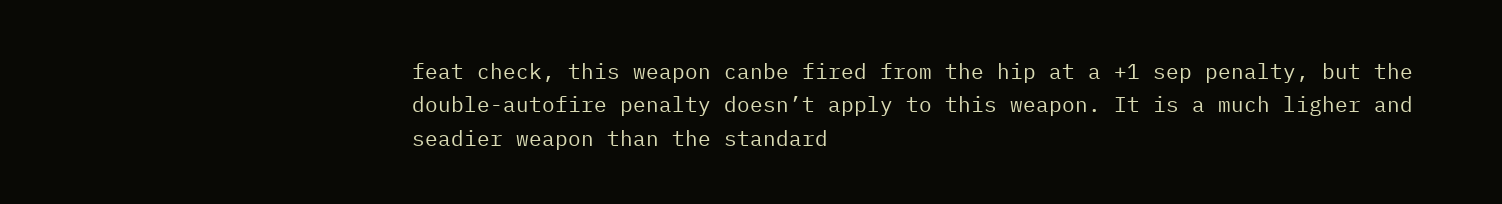feat check, this weapon canbe fired from the hip at a +1 sep penalty, but the double-autofire penalty doesn’t apply to this weapon. It is a much ligher and seadier weapon than the standard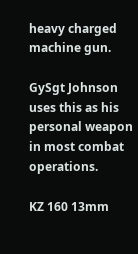heavy charged machine gun.

GySgt Johnson uses this as his personal weapon in most combat operations.

KZ 160 13mm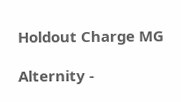Holdout Charge MG

Alternity -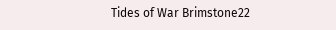Tides of War Brimstone22